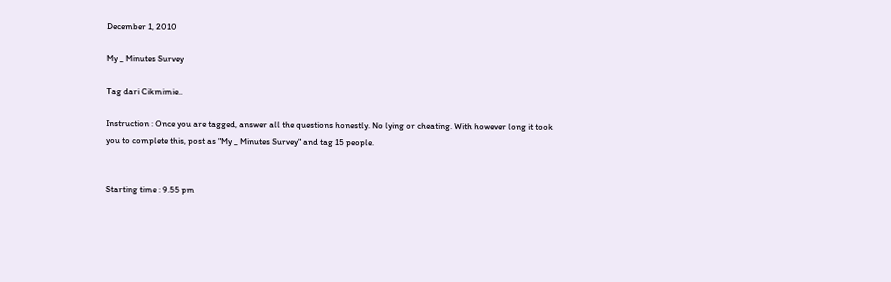December 1, 2010

My _ Minutes Survey

Tag dari Cikmimie..

Instruction : Once you are tagged, answer all the questions honestly. No lying or cheating. With however long it took you to complete this, post as "My _ Minutes Survey" and tag 15 people.


Starting time : 9.55 pm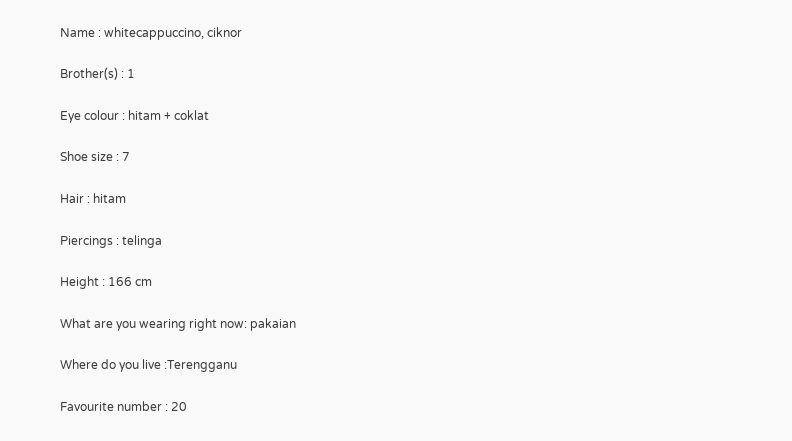Name : whitecappuccino, ciknor

Brother(s) : 1

Eye colour : hitam + coklat

Shoe size : 7

Hair : hitam

Piercings : telinga

Height : 166 cm

What are you wearing right now: pakaian

Where do you live :Terengganu

Favourite number : 20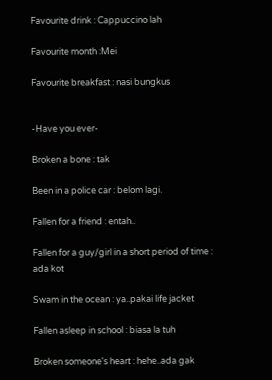Favourite drink : Cappuccino lah

Favourite month :Mei

Favourite breakfast : nasi bungkus


-Have you ever-

Broken a bone : tak

Been in a police car : belom lagi.

Fallen for a friend : entah..

Fallen for a guy/girl in a short period of time : ada kot

Swam in the ocean : ya..pakai life jacket

Fallen asleep in school : biasa la tuh

Broken someone's heart : hehe..ada gak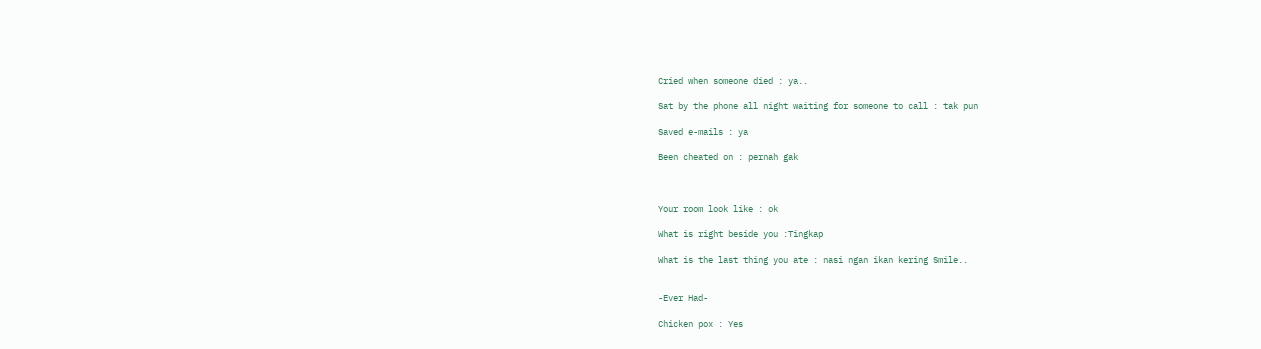Cried when someone died : ya..

Sat by the phone all night waiting for someone to call : tak pun

Saved e-mails : ya

Been cheated on : pernah gak



Your room look like : ok

What is right beside you :Tingkap

What is the last thing you ate : nasi ngan ikan kering Smile..


-Ever Had-

Chicken pox : Yes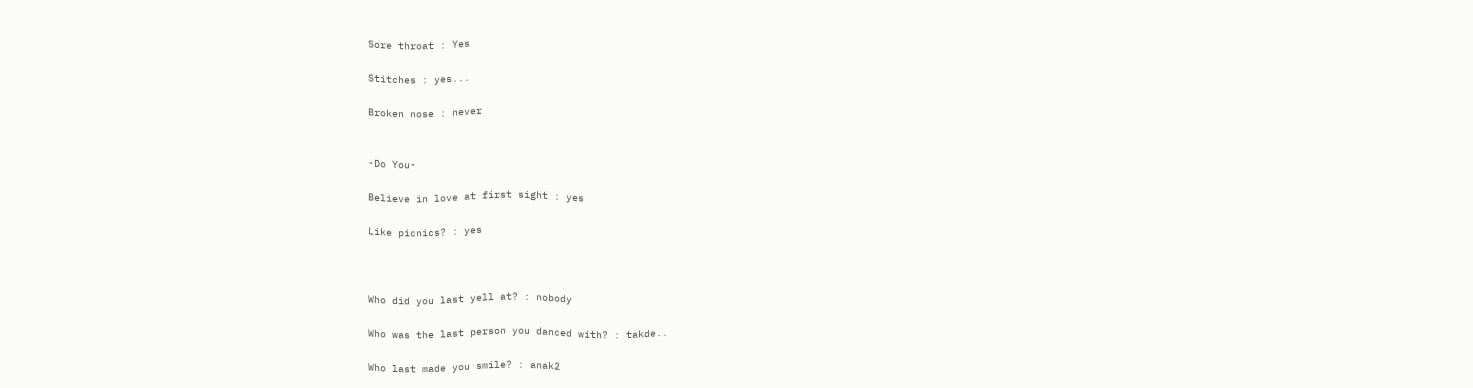Sore throat : Yes

Stitches : yes...

Broken nose : never


-Do You-

Believe in love at first sight : yes

Like picnics? : yes



Who did you last yell at? : nobody

Who was the last person you danced with? : takde..

Who last made you smile? : anak2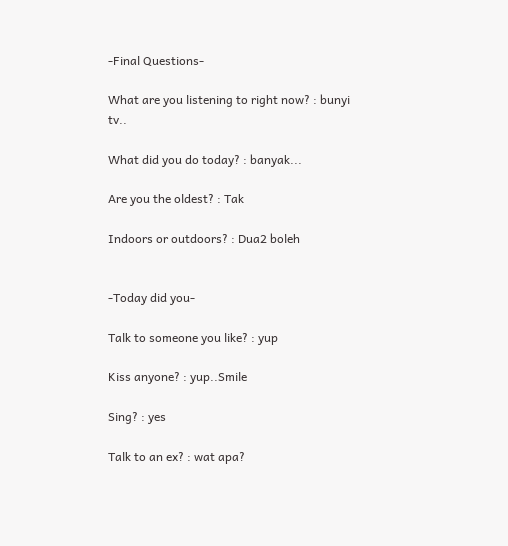-Final Questions-

What are you listening to right now? : bunyi tv..

What did you do today? : banyak...

Are you the oldest? : Tak

Indoors or outdoors? : Dua2 boleh


-Today did you-

Talk to someone you like? : yup

Kiss anyone? : yup..Smile

Sing? : yes

Talk to an ex? : wat apa?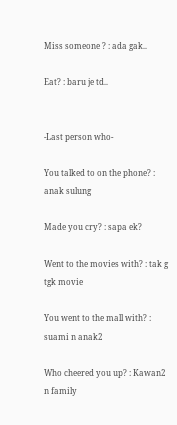Miss someone ? : ada gak..

Eat? : baru je td..


-Last person who-

You talked to on the phone? : anak sulung

Made you cry? : sapa ek?

Went to the movies with? : tak g tgk movie

You went to the mall with? : suami n anak2

Who cheered you up? : Kawan2 n family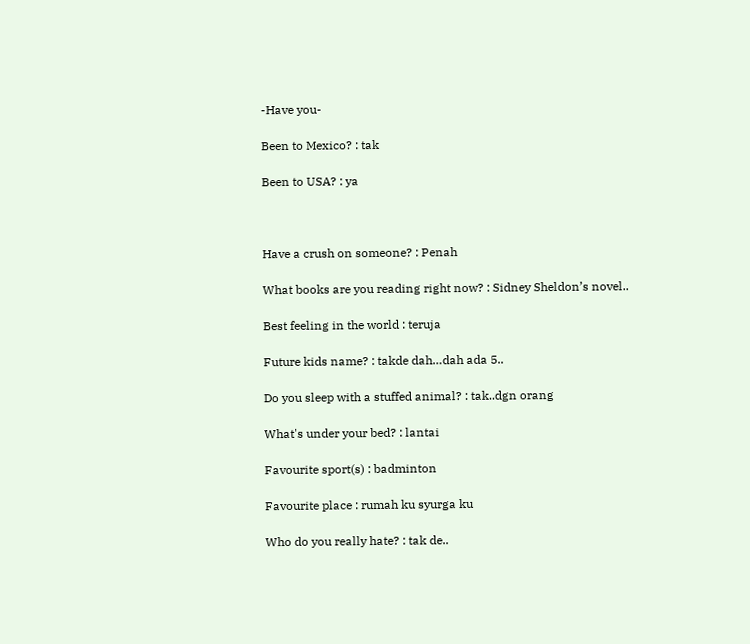-Have you-

Been to Mexico? : tak

Been to USA? : ya



Have a crush on someone? : Penah

What books are you reading right now? : Sidney Sheldon’s novel..

Best feeling in the world : teruja

Future kids name? : takde dah…dah ada 5..

Do you sleep with a stuffed animal? : tak..dgn orang

What's under your bed? : lantai

Favourite sport(s) : badminton

Favourite place : rumah ku syurga ku

Who do you really hate? : tak de..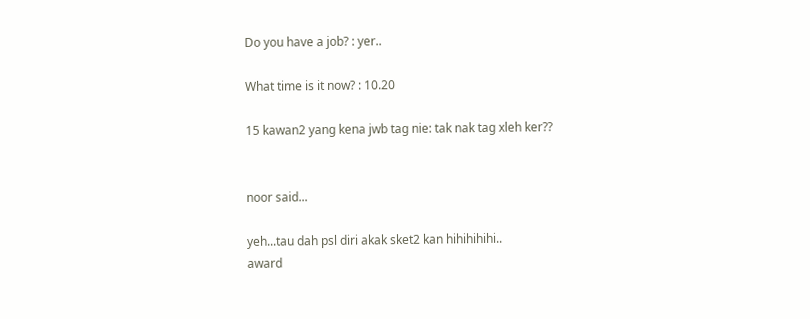Do you have a job? : yer..

What time is it now? : 10.20

15 kawan2 yang kena jwb tag nie: tak nak tag xleh ker??


noor said...

yeh...tau dah psl diri akak sket2 kan hihihihihi..
award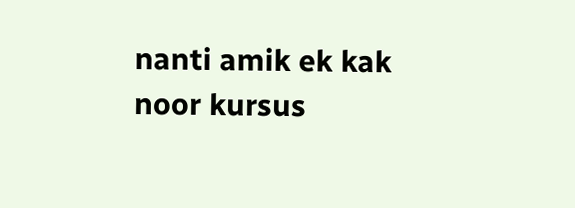nanti amik ek kak noor kursus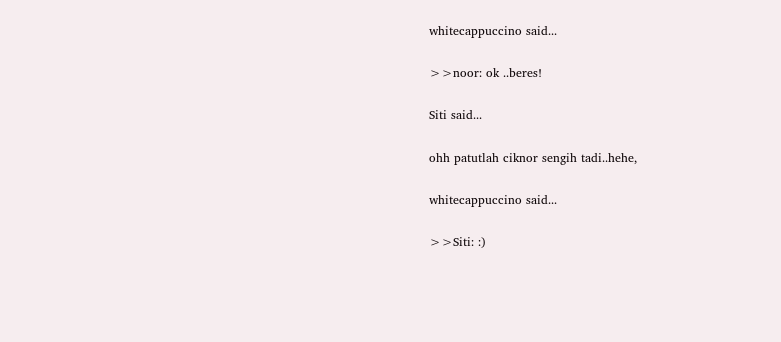whitecappuccino said...

>>noor: ok ..beres!

Siti said...

ohh patutlah ciknor sengih tadi..hehe,

whitecappuccino said...

>>Siti: :)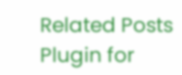Related Posts Plugin for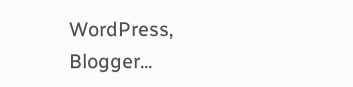WordPress, Blogger...